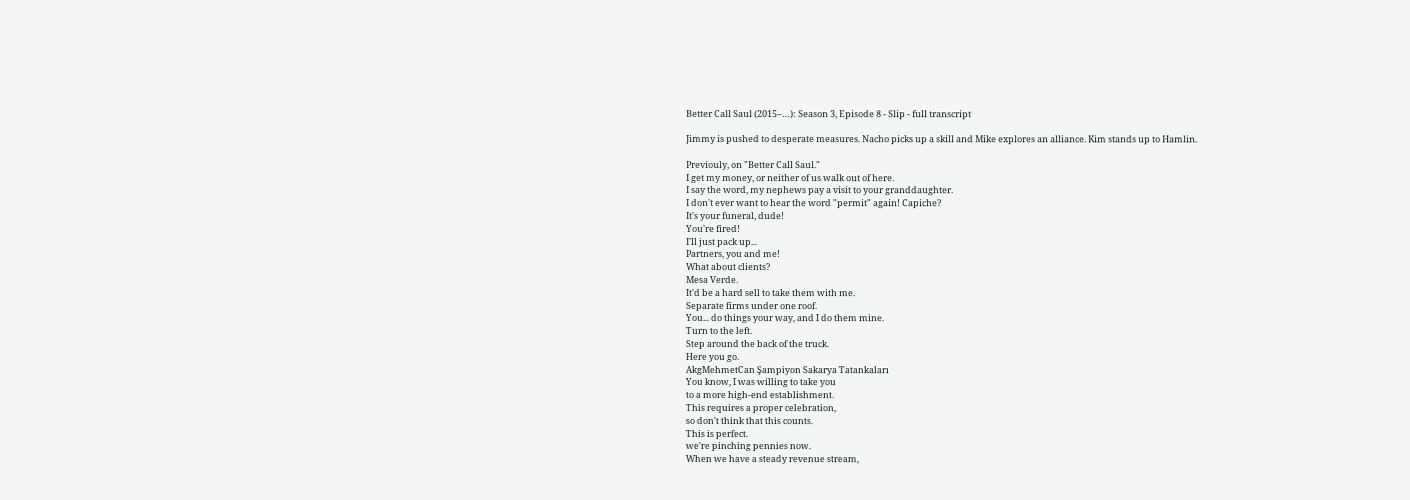Better Call Saul (2015–…): Season 3, Episode 8 - Slip - full transcript

Jimmy is pushed to desperate measures. Nacho picks up a skill and Mike explores an alliance. Kim stands up to Hamlin.

Previouly, on "Better Call Saul."
I get my money, or neither of us walk out of here.
I say the word, my nephews pay a visit to your granddaughter.
I don't ever want to hear the word "permit" again! Capiche?
It's your funeral, dude!
You're fired!
I'll just pack up...
Partners, you and me!
What about clients?
Mesa Verde.
It'd be a hard sell to take them with me.
Separate firms under one roof.
You... do things your way, and I do them mine.
Turn to the left.
Step around the back of the truck.
Here you go.
AkgMehmetCan Şampiyon Sakarya Tatankaları
You know, I was willing to take you
to a more high-end establishment.
This requires a proper celebration,
so don't think that this counts.
This is perfect.
we're pinching pennies now.
When we have a steady revenue stream,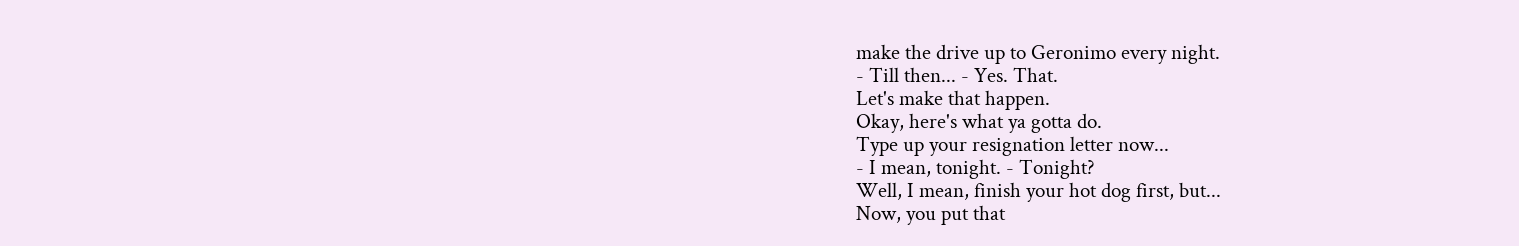make the drive up to Geronimo every night.
- Till then... - Yes. That.
Let's make that happen.
Okay, here's what ya gotta do.
Type up your resignation letter now...
- I mean, tonight. - Tonight?
Well, I mean, finish your hot dog first, but...
Now, you put that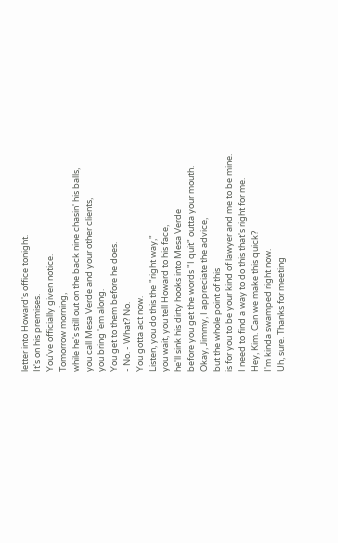letter into Howard's office tonight.
It's on his premises.
You've officially given notice.
Tomorrow morning,
while he's still out on the back nine chasin' his balls,
you call Mesa Verde and your other clients,
you bring 'em along.
You get to them before he does.
- No. - What? No.
You gotta act now.
Listen, you do this the "right way,"
you wait, you tell Howard to his face,
he'll sink his dirty hooks into Mesa Verde
before you get the words "I quit" outta your mouth.
Okay, Jimmy, I appreciate the advice,
but the whole point of this
is for you to be your kind of lawyer and me to be mine.
I need to find a way to do this that's right for me.
Hey, Kim. Can we make this quick?
I'm kinda swamped right now.
Uh, sure. Thanks for meeting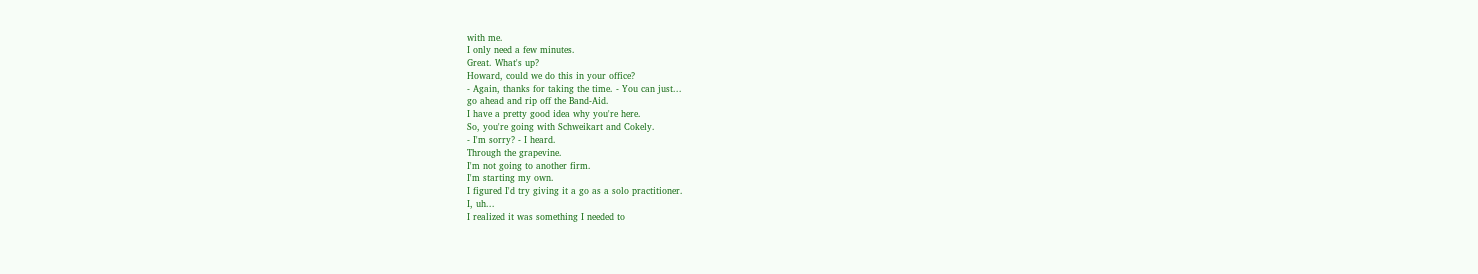with me.
I only need a few minutes.
Great. What's up?
Howard, could we do this in your office?
- Again, thanks for taking the time. - You can just...
go ahead and rip off the Band-Aid.
I have a pretty good idea why you're here.
So, you're going with Schweikart and Cokely.
- I'm sorry? - I heard.
Through the grapevine.
I'm not going to another firm.
I'm starting my own.
I figured I'd try giving it a go as a solo practitioner.
I, uh...
I realized it was something I needed to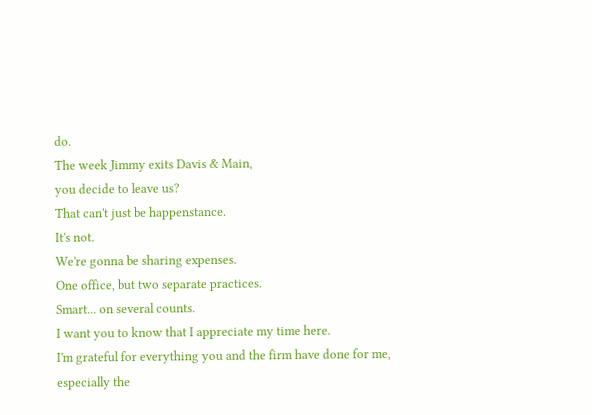do.
The week Jimmy exits Davis & Main,
you decide to leave us?
That can't just be happenstance.
It's not.
We're gonna be sharing expenses.
One office, but two separate practices.
Smart... on several counts.
I want you to know that I appreciate my time here.
I'm grateful for everything you and the firm have done for me,
especially the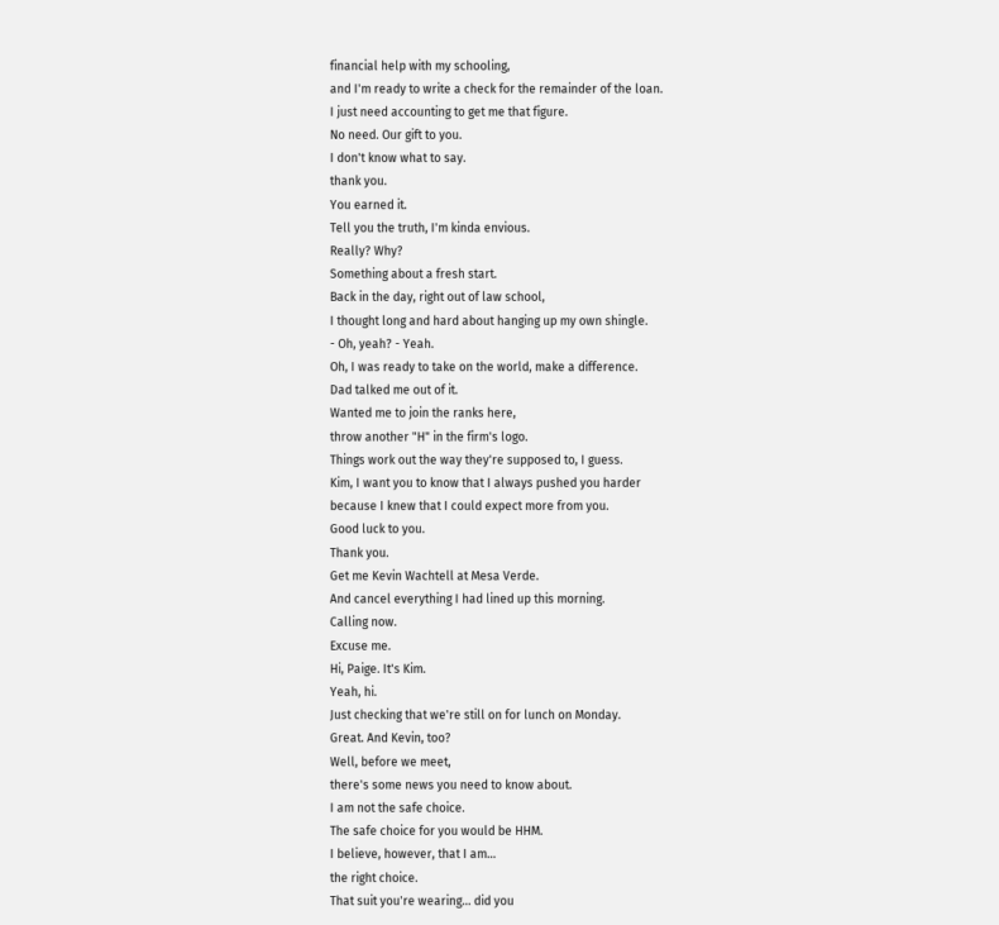financial help with my schooling,
and I'm ready to write a check for the remainder of the loan.
I just need accounting to get me that figure.
No need. Our gift to you.
I don't know what to say.
thank you.
You earned it.
Tell you the truth, I'm kinda envious.
Really? Why?
Something about a fresh start.
Back in the day, right out of law school,
I thought long and hard about hanging up my own shingle.
- Oh, yeah? - Yeah.
Oh, I was ready to take on the world, make a difference.
Dad talked me out of it.
Wanted me to join the ranks here,
throw another "H" in the firm's logo.
Things work out the way they're supposed to, I guess.
Kim, I want you to know that I always pushed you harder
because I knew that I could expect more from you.
Good luck to you.
Thank you.
Get me Kevin Wachtell at Mesa Verde.
And cancel everything I had lined up this morning.
Calling now.
Excuse me.
Hi, Paige. It's Kim.
Yeah, hi.
Just checking that we're still on for lunch on Monday.
Great. And Kevin, too?
Well, before we meet,
there's some news you need to know about.
I am not the safe choice.
The safe choice for you would be HHM.
I believe, however, that I am...
the right choice.
That suit you're wearing... did you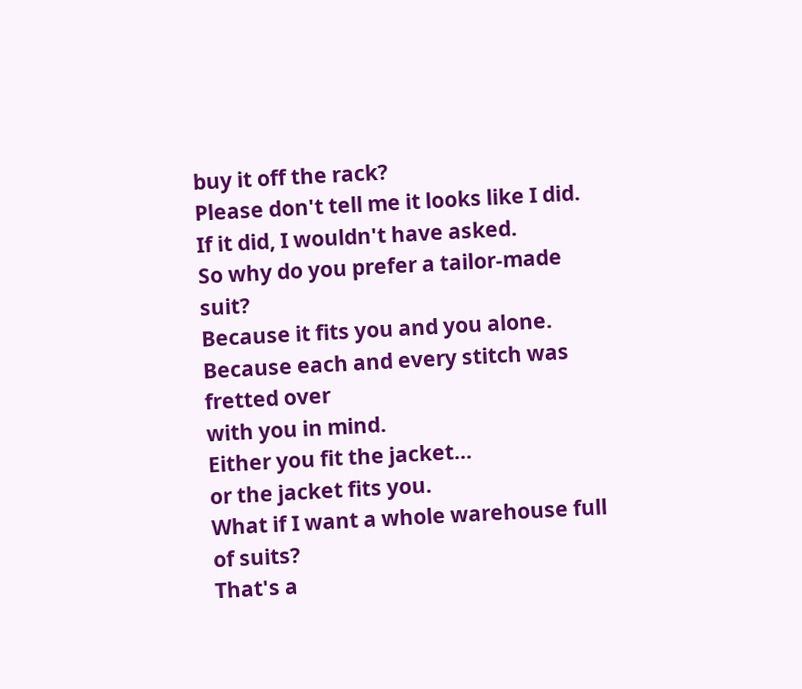buy it off the rack?
Please don't tell me it looks like I did.
If it did, I wouldn't have asked.
So why do you prefer a tailor-made suit?
Because it fits you and you alone.
Because each and every stitch was fretted over
with you in mind.
Either you fit the jacket...
or the jacket fits you.
What if I want a whole warehouse full of suits?
That's a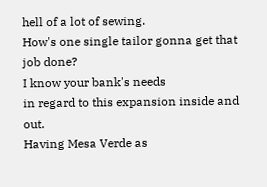hell of a lot of sewing.
How's one single tailor gonna get that job done?
I know your bank's needs
in regard to this expansion inside and out.
Having Mesa Verde as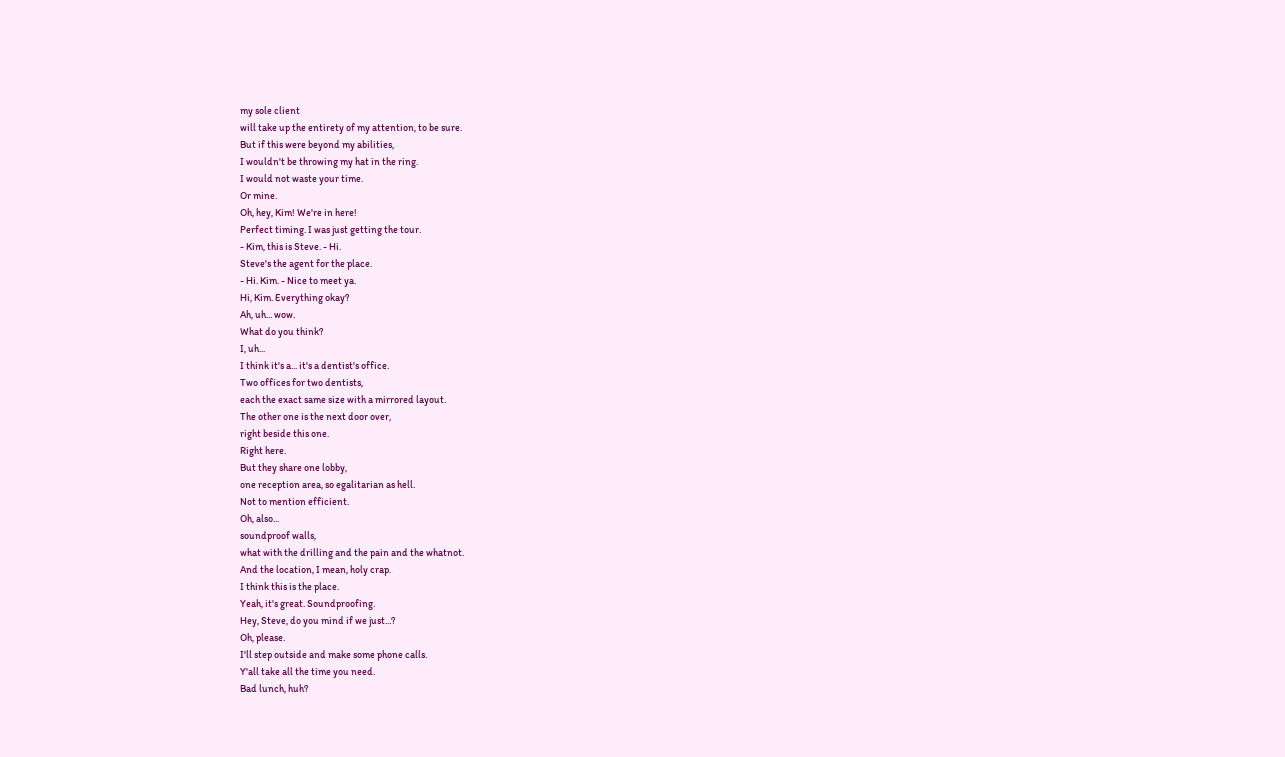my sole client
will take up the entirety of my attention, to be sure.
But if this were beyond my abilities,
I wouldn't be throwing my hat in the ring.
I would not waste your time.
Or mine.
Oh, hey, Kim! We're in here!
Perfect timing. I was just getting the tour.
- Kim, this is Steve. - Hi.
Steve's the agent for the place.
- Hi. Kim. - Nice to meet ya.
Hi, Kim. Everything okay?
Ah, uh... wow.
What do you think?
I, uh...
I think it's a... it's a dentist's office.
Two offices for two dentists,
each the exact same size with a mirrored layout.
The other one is the next door over,
right beside this one.
Right here.
But they share one lobby,
one reception area, so egalitarian as hell.
Not to mention efficient.
Oh, also...
soundproof walls,
what with the drilling and the pain and the whatnot.
And the location, I mean, holy crap.
I think this is the place.
Yeah, it's great. Soundproofing.
Hey, Steve, do you mind if we just...?
Oh, please.
I'll step outside and make some phone calls.
Y'all take all the time you need.
Bad lunch, huh?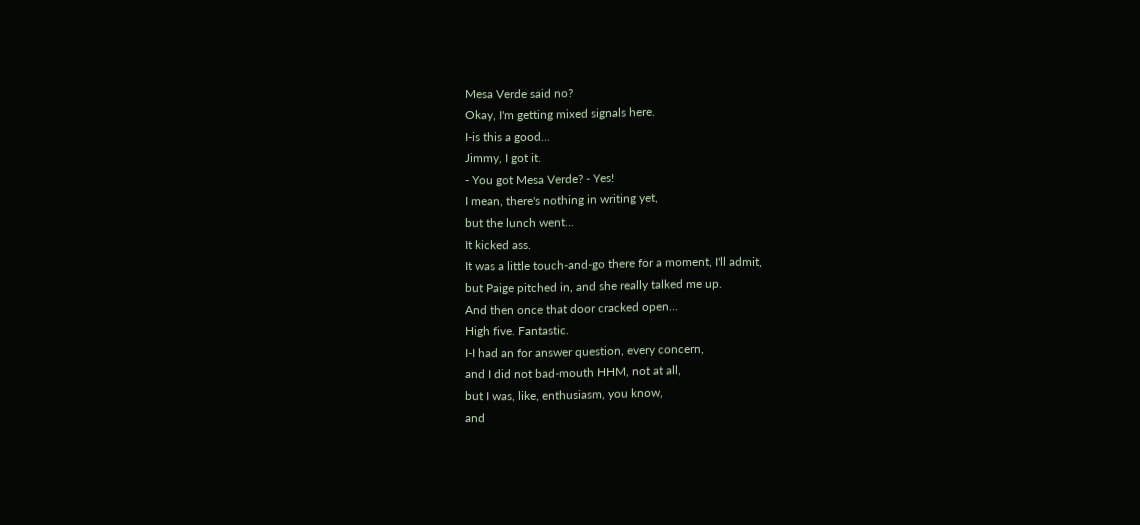Mesa Verde said no?
Okay, I'm getting mixed signals here.
I-is this a good...
Jimmy, I got it.
- You got Mesa Verde? - Yes!
I mean, there's nothing in writing yet,
but the lunch went...
It kicked ass.
It was a little touch-and-go there for a moment, I'll admit,
but Paige pitched in, and she really talked me up.
And then once that door cracked open...
High five. Fantastic.
I-I had an for answer question, every concern,
and I did not bad-mouth HHM, not at all,
but I was, like, enthusiasm, you know,
and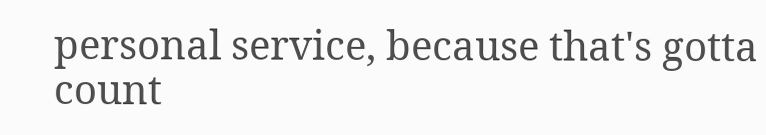personal service, because that's gotta count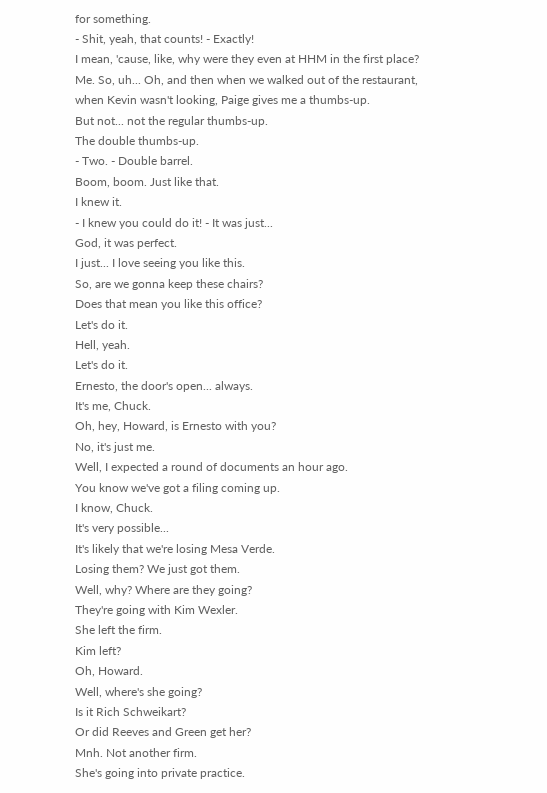for something.
- Shit, yeah, that counts! - Exactly!
I mean, 'cause, like, why were they even at HHM in the first place?
Me. So, uh... Oh, and then when we walked out of the restaurant,
when Kevin wasn't looking, Paige gives me a thumbs-up.
But not... not the regular thumbs-up.
The double thumbs-up.
- Two. - Double barrel.
Boom, boom. Just like that.
I knew it.
- I knew you could do it! - It was just...
God, it was perfect.
I just... I love seeing you like this.
So, are we gonna keep these chairs?
Does that mean you like this office?
Let's do it.
Hell, yeah.
Let's do it.
Ernesto, the door's open... always.
It's me, Chuck.
Oh, hey, Howard, is Ernesto with you?
No, it's just me.
Well, I expected a round of documents an hour ago.
You know we've got a filing coming up.
I know, Chuck.
It's very possible...
It's likely that we're losing Mesa Verde.
Losing them? We just got them.
Well, why? Where are they going?
They're going with Kim Wexler.
She left the firm.
Kim left?
Oh, Howard.
Well, where's she going?
Is it Rich Schweikart?
Or did Reeves and Green get her?
Mnh. Not another firm.
She's going into private practice.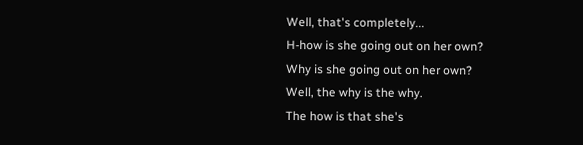Well, that's completely...
H-how is she going out on her own?
Why is she going out on her own?
Well, the why is the why.
The how is that she's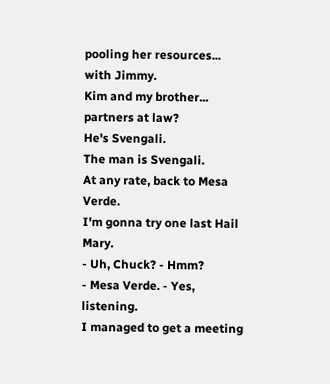pooling her resources...
with Jimmy.
Kim and my brother... partners at law?
He's Svengali.
The man is Svengali.
At any rate, back to Mesa Verde.
I'm gonna try one last Hail Mary.
- Uh, Chuck? - Hmm?
- Mesa Verde. - Yes, listening.
I managed to get a meeting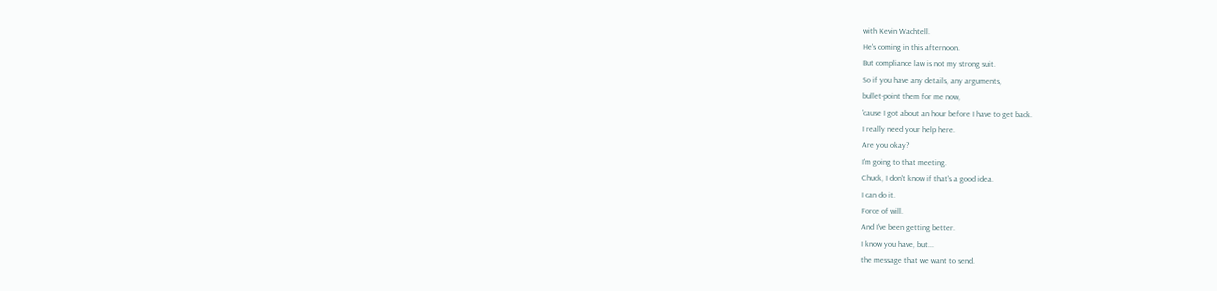with Kevin Wachtell.
He's coming in this afternoon.
But compliance law is not my strong suit.
So if you have any details, any arguments,
bullet-point them for me now,
'cause I got about an hour before I have to get back.
I really need your help here.
Are you okay?
I'm going to that meeting.
Chuck, I don't know if that's a good idea.
I can do it.
Force of will.
And I've been getting better.
I know you have, but...
the message that we want to send.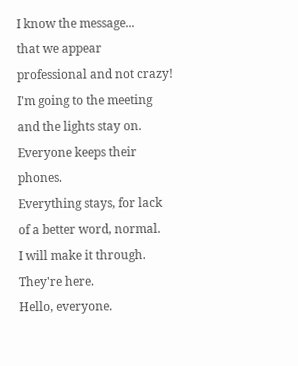I know the message...
that we appear professional and not crazy!
I'm going to the meeting and the lights stay on.
Everyone keeps their phones.
Everything stays, for lack of a better word, normal.
I will make it through.
They're here.
Hello, everyone.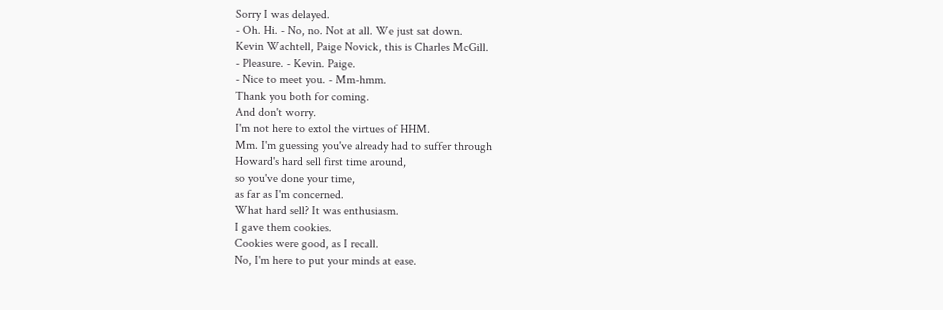Sorry I was delayed.
- Oh. Hi. - No, no. Not at all. We just sat down.
Kevin Wachtell, Paige Novick, this is Charles McGill.
- Pleasure. - Kevin. Paige.
- Nice to meet you. - Mm-hmm.
Thank you both for coming.
And don't worry.
I'm not here to extol the virtues of HHM.
Mm. I'm guessing you've already had to suffer through
Howard's hard sell first time around,
so you've done your time,
as far as I'm concerned.
What hard sell? It was enthusiasm.
I gave them cookies.
Cookies were good, as I recall.
No, I'm here to put your minds at ease.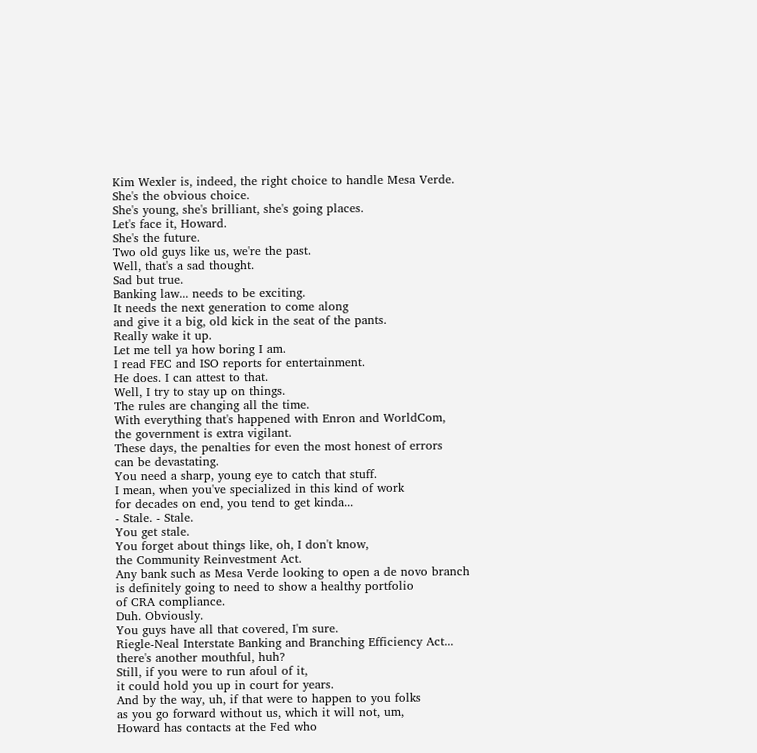Kim Wexler is, indeed, the right choice to handle Mesa Verde.
She's the obvious choice.
She's young, she's brilliant, she's going places.
Let's face it, Howard.
She's the future.
Two old guys like us, we're the past.
Well, that's a sad thought.
Sad but true.
Banking law... needs to be exciting.
It needs the next generation to come along
and give it a big, old kick in the seat of the pants.
Really wake it up.
Let me tell ya how boring I am.
I read FEC and ISO reports for entertainment.
He does. I can attest to that.
Well, I try to stay up on things.
The rules are changing all the time.
With everything that's happened with Enron and WorldCom,
the government is extra vigilant.
These days, the penalties for even the most honest of errors
can be devastating.
You need a sharp, young eye to catch that stuff.
I mean, when you've specialized in this kind of work
for decades on end, you tend to get kinda...
- Stale. - Stale.
You get stale.
You forget about things like, oh, I don't know,
the Community Reinvestment Act.
Any bank such as Mesa Verde looking to open a de novo branch
is definitely going to need to show a healthy portfolio
of CRA compliance.
Duh. Obviously.
You guys have all that covered, I'm sure.
Riegle-Neal Interstate Banking and Branching Efficiency Act...
there's another mouthful, huh?
Still, if you were to run afoul of it,
it could hold you up in court for years.
And by the way, uh, if that were to happen to you folks
as you go forward without us, which it will not, um,
Howard has contacts at the Fed who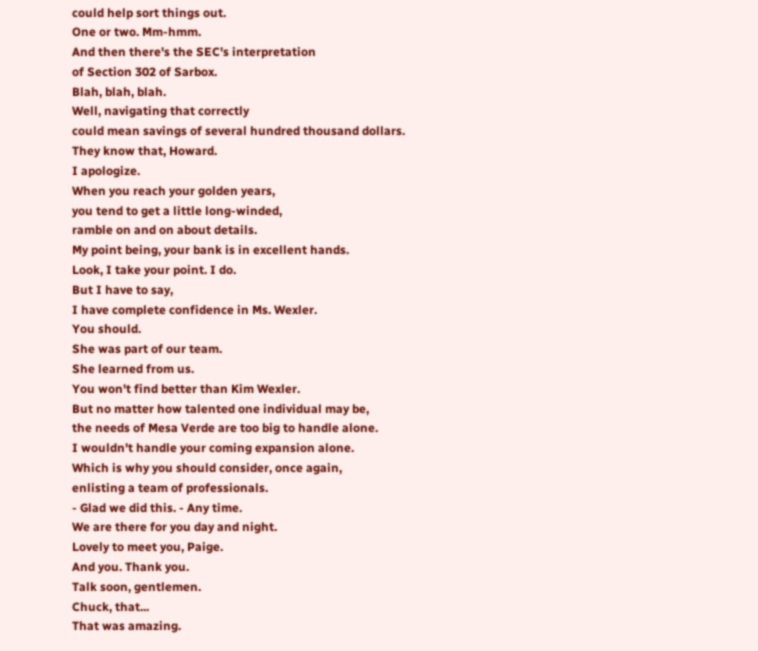could help sort things out.
One or two. Mm-hmm.
And then there's the SEC's interpretation
of Section 302 of Sarbox.
Blah, blah, blah.
Well, navigating that correctly
could mean savings of several hundred thousand dollars.
They know that, Howard.
I apologize.
When you reach your golden years,
you tend to get a little long-winded,
ramble on and on about details.
My point being, your bank is in excellent hands.
Look, I take your point. I do.
But I have to say,
I have complete confidence in Ms. Wexler.
You should.
She was part of our team.
She learned from us.
You won't find better than Kim Wexler.
But no matter how talented one individual may be,
the needs of Mesa Verde are too big to handle alone.
I wouldn't handle your coming expansion alone.
Which is why you should consider, once again,
enlisting a team of professionals.
- Glad we did this. - Any time.
We are there for you day and night.
Lovely to meet you, Paige.
And you. Thank you.
Talk soon, gentlemen.
Chuck, that...
That was amazing.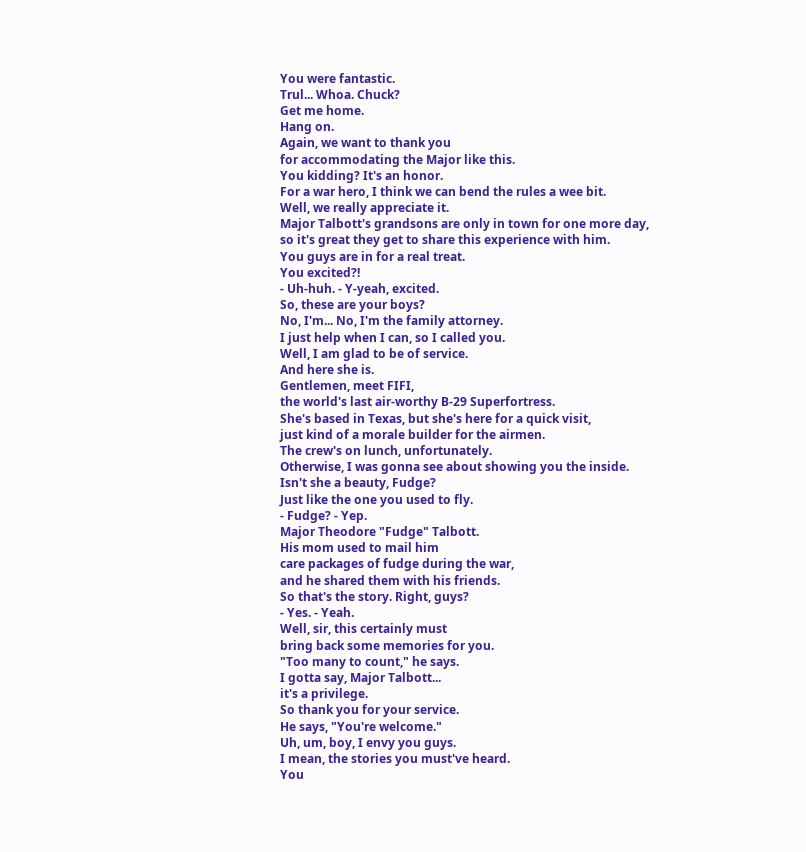You were fantastic.
Trul... Whoa. Chuck?
Get me home.
Hang on.
Again, we want to thank you
for accommodating the Major like this.
You kidding? It's an honor.
For a war hero, I think we can bend the rules a wee bit.
Well, we really appreciate it.
Major Talbott's grandsons are only in town for one more day,
so it's great they get to share this experience with him.
You guys are in for a real treat.
You excited?!
- Uh-huh. - Y-yeah, excited.
So, these are your boys?
No, I'm... No, I'm the family attorney.
I just help when I can, so I called you.
Well, I am glad to be of service.
And here she is.
Gentlemen, meet FIFI,
the world's last air-worthy B-29 Superfortress.
She's based in Texas, but she's here for a quick visit,
just kind of a morale builder for the airmen.
The crew's on lunch, unfortunately.
Otherwise, I was gonna see about showing you the inside.
Isn't she a beauty, Fudge?
Just like the one you used to fly.
- Fudge? - Yep.
Major Theodore "Fudge" Talbott.
His mom used to mail him
care packages of fudge during the war,
and he shared them with his friends.
So that's the story. Right, guys?
- Yes. - Yeah.
Well, sir, this certainly must
bring back some memories for you.
"Too many to count," he says.
I gotta say, Major Talbott...
it's a privilege.
So thank you for your service.
He says, "You're welcome."
Uh, um, boy, I envy you guys.
I mean, the stories you must've heard.
You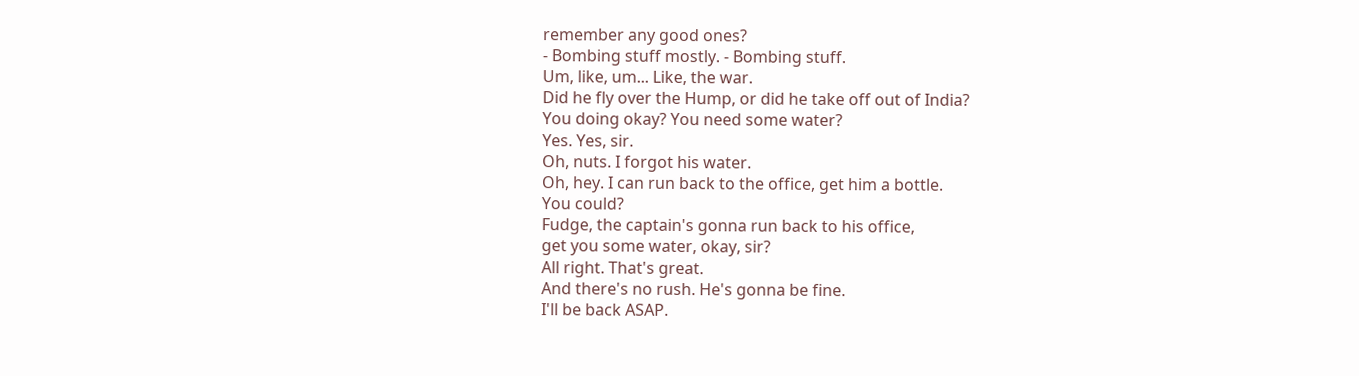remember any good ones?
- Bombing stuff mostly. - Bombing stuff.
Um, like, um... Like, the war.
Did he fly over the Hump, or did he take off out of India?
You doing okay? You need some water?
Yes. Yes, sir.
Oh, nuts. I forgot his water.
Oh, hey. I can run back to the office, get him a bottle.
You could?
Fudge, the captain's gonna run back to his office,
get you some water, okay, sir?
All right. That's great.
And there's no rush. He's gonna be fine.
I'll be back ASAP.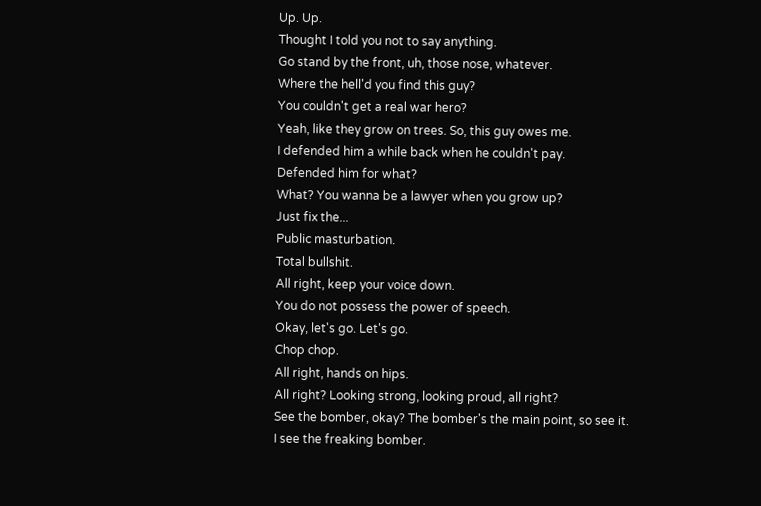Up. Up.
Thought I told you not to say anything.
Go stand by the front, uh, those nose, whatever.
Where the hell'd you find this guy?
You couldn't get a real war hero?
Yeah, like they grow on trees. So, this guy owes me.
I defended him a while back when he couldn't pay.
Defended him for what?
What? You wanna be a lawyer when you grow up?
Just fix the...
Public masturbation.
Total bullshit.
All right, keep your voice down.
You do not possess the power of speech.
Okay, let's go. Let's go.
Chop chop.
All right, hands on hips.
All right? Looking strong, looking proud, all right?
See the bomber, okay? The bomber's the main point, so see it.
I see the freaking bomber.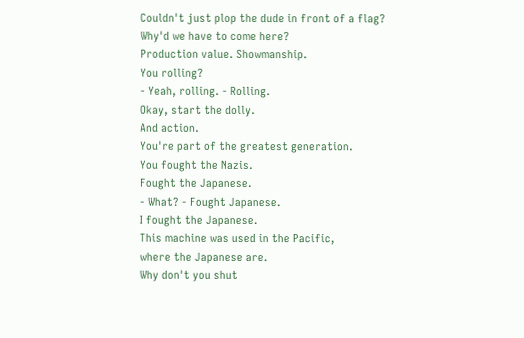Couldn't just plop the dude in front of a flag?
Why'd we have to come here?
Production value. Showmanship.
You rolling?
- Yeah, rolling. - Rolling.
Okay, start the dolly.
And action.
You're part of the greatest generation.
You fought the Nazis.
Fought the Japanese.
- What? - Fought Japanese.
I fought the Japanese.
This machine was used in the Pacific,
where the Japanese are.
Why don't you shut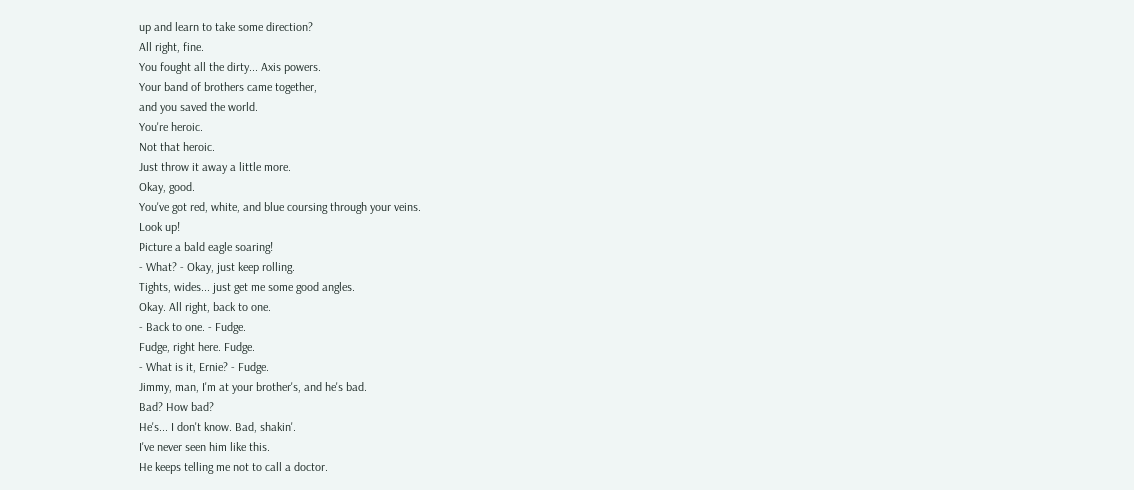up and learn to take some direction?
All right, fine.
You fought all the dirty... Axis powers.
Your band of brothers came together,
and you saved the world.
You're heroic.
Not that heroic.
Just throw it away a little more.
Okay, good.
You've got red, white, and blue coursing through your veins.
Look up!
Picture a bald eagle soaring!
- What? - Okay, just keep rolling.
Tights, wides... just get me some good angles.
Okay. All right, back to one.
- Back to one. - Fudge.
Fudge, right here. Fudge.
- What is it, Ernie? - Fudge.
Jimmy, man, I'm at your brother's, and he's bad.
Bad? How bad?
He's... I don't know. Bad, shakin'.
I've never seen him like this.
He keeps telling me not to call a doctor.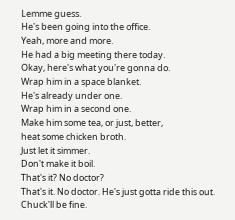Lemme guess.
He's been going into the office.
Yeah, more and more.
He had a big meeting there today.
Okay, here's what you're gonna do.
Wrap him in a space blanket.
He's already under one.
Wrap him in a second one.
Make him some tea, or just, better,
heat some chicken broth.
Just let it simmer.
Don't make it boil.
That's it? No doctor?
That's it. No doctor. He's just gotta ride this out.
Chuck'll be fine.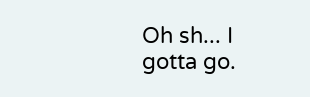Oh sh... I gotta go.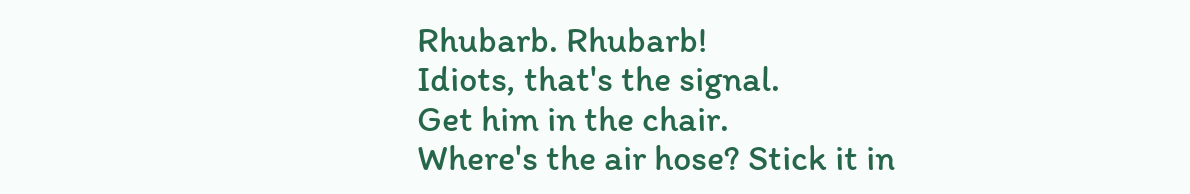Rhubarb. Rhubarb!
Idiots, that's the signal.
Get him in the chair.
Where's the air hose? Stick it in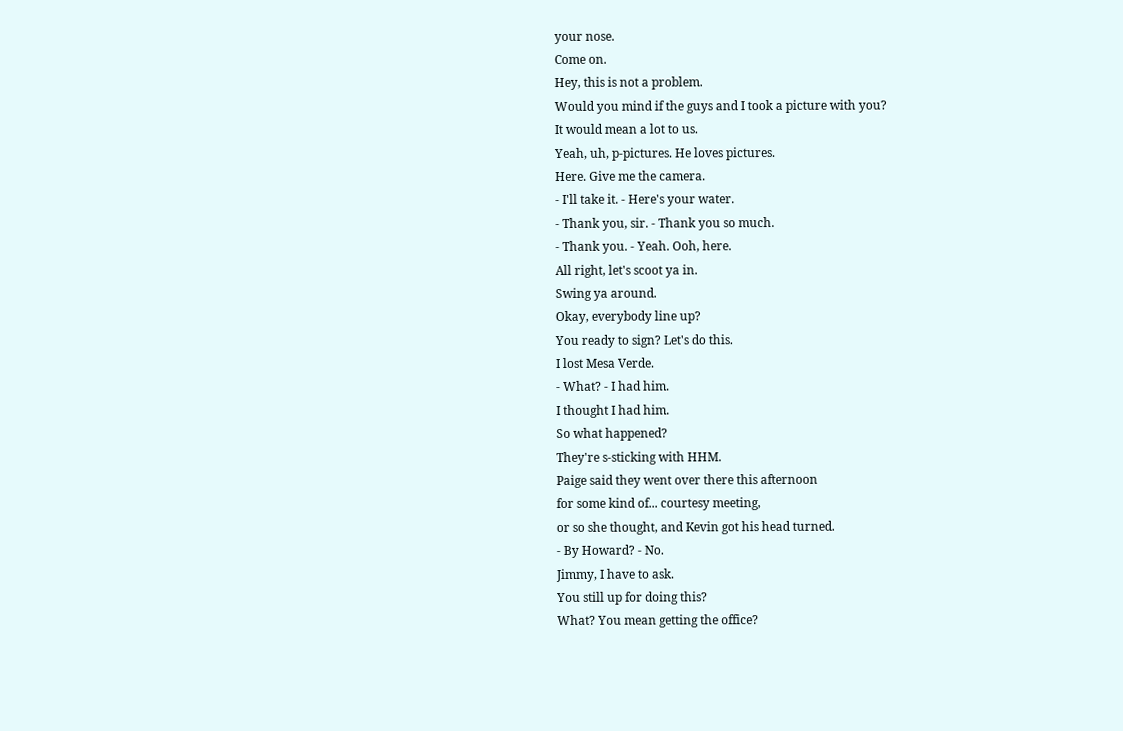your nose.
Come on.
Hey, this is not a problem.
Would you mind if the guys and I took a picture with you?
It would mean a lot to us.
Yeah, uh, p-pictures. He loves pictures.
Here. Give me the camera.
- I'll take it. - Here's your water.
- Thank you, sir. - Thank you so much.
- Thank you. - Yeah. Ooh, here.
All right, let's scoot ya in.
Swing ya around.
Okay, everybody line up?
You ready to sign? Let's do this.
I lost Mesa Verde.
- What? - I had him.
I thought I had him.
So what happened?
They're s-sticking with HHM.
Paige said they went over there this afternoon
for some kind of... courtesy meeting,
or so she thought, and Kevin got his head turned.
- By Howard? - No.
Jimmy, I have to ask.
You still up for doing this?
What? You mean getting the office?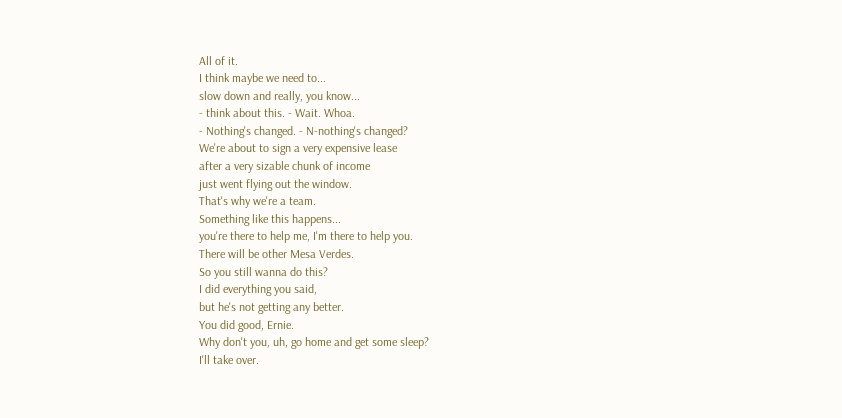All of it.
I think maybe we need to...
slow down and really, you know...
- think about this. - Wait. Whoa.
- Nothing's changed. - N-nothing's changed?
We're about to sign a very expensive lease
after a very sizable chunk of income
just went flying out the window.
That's why we're a team.
Something like this happens...
you're there to help me, I'm there to help you.
There will be other Mesa Verdes.
So you still wanna do this?
I did everything you said,
but he's not getting any better.
You did good, Ernie.
Why don't you, uh, go home and get some sleep?
I'll take over.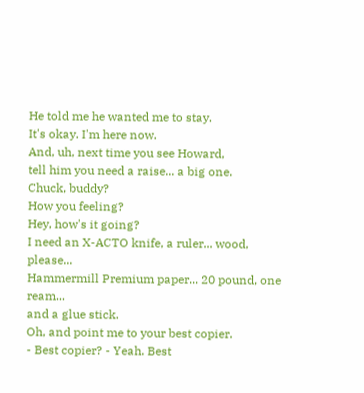He told me he wanted me to stay.
It's okay. I'm here now.
And, uh, next time you see Howard,
tell him you need a raise... a big one.
Chuck, buddy?
How you feeling?
Hey, how's it going?
I need an X-ACTO knife, a ruler... wood, please...
Hammermill Premium paper... 20 pound, one ream...
and a glue stick.
Oh, and point me to your best copier.
- Best copier? - Yeah. Best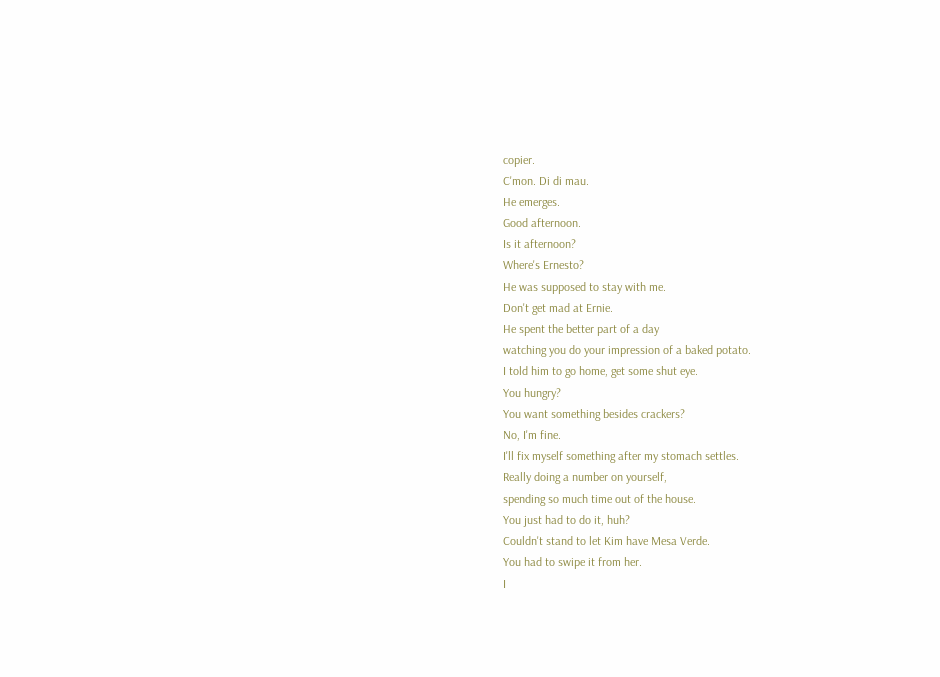copier.
C'mon. Di di mau.
He emerges.
Good afternoon.
Is it afternoon?
Where's Ernesto?
He was supposed to stay with me.
Don't get mad at Ernie.
He spent the better part of a day
watching you do your impression of a baked potato.
I told him to go home, get some shut eye.
You hungry?
You want something besides crackers?
No, I'm fine.
I'll fix myself something after my stomach settles.
Really doing a number on yourself,
spending so much time out of the house.
You just had to do it, huh?
Couldn't stand to let Kim have Mesa Verde.
You had to swipe it from her.
I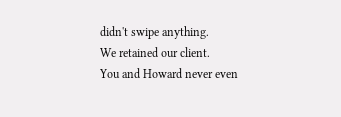didn't swipe anything.
We retained our client.
You and Howard never even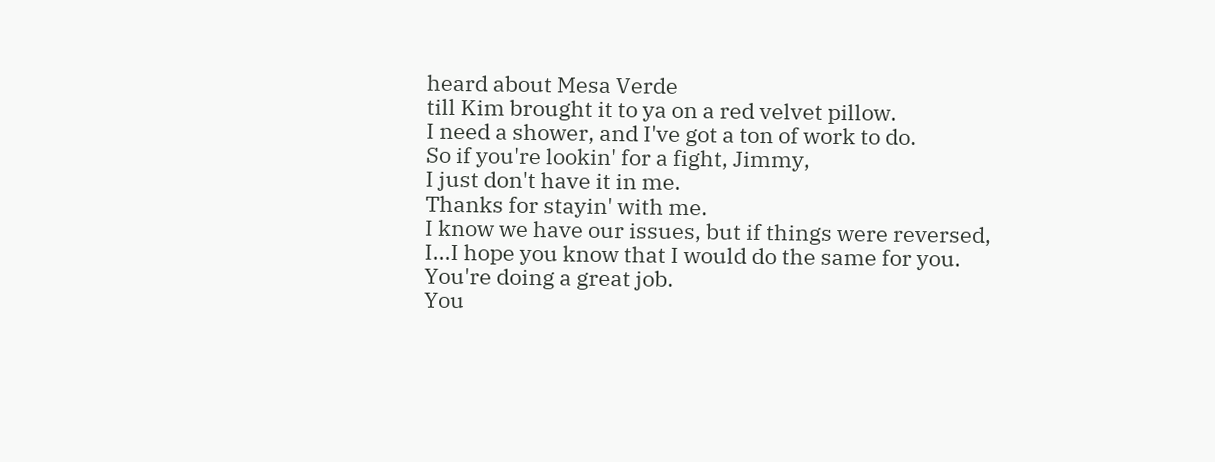heard about Mesa Verde
till Kim brought it to ya on a red velvet pillow.
I need a shower, and I've got a ton of work to do.
So if you're lookin' for a fight, Jimmy,
I just don't have it in me.
Thanks for stayin' with me.
I know we have our issues, but if things were reversed,
I...I hope you know that I would do the same for you.
You're doing a great job.
You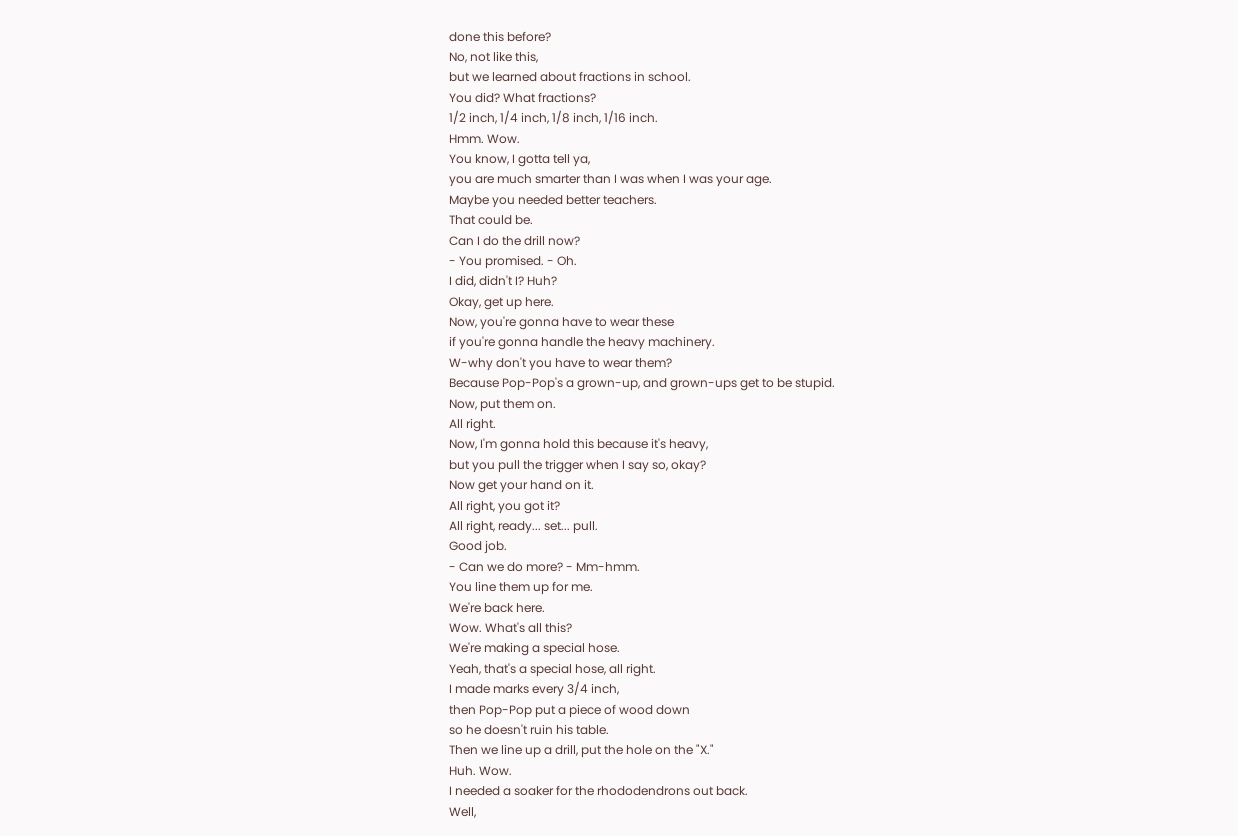done this before?
No, not like this,
but we learned about fractions in school.
You did? What fractions?
1/2 inch, 1/4 inch, 1/8 inch, 1/16 inch.
Hmm. Wow.
You know, I gotta tell ya,
you are much smarter than I was when I was your age.
Maybe you needed better teachers.
That could be.
Can I do the drill now?
- You promised. - Oh.
I did, didn't I? Huh?
Okay, get up here.
Now, you're gonna have to wear these
if you're gonna handle the heavy machinery.
W-why don't you have to wear them?
Because Pop-Pop's a grown-up, and grown-ups get to be stupid.
Now, put them on.
All right.
Now, I'm gonna hold this because it's heavy,
but you pull the trigger when I say so, okay?
Now get your hand on it.
All right, you got it?
All right, ready... set... pull.
Good job.
- Can we do more? - Mm-hmm.
You line them up for me.
We're back here.
Wow. What's all this?
We're making a special hose.
Yeah, that's a special hose, all right.
I made marks every 3/4 inch,
then Pop-Pop put a piece of wood down
so he doesn't ruin his table.
Then we line up a drill, put the hole on the "X."
Huh. Wow.
I needed a soaker for the rhododendrons out back.
Well,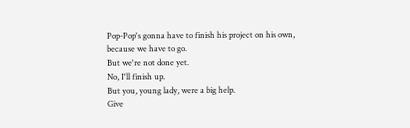Pop-Pop's gonna have to finish his project on his own,
because we have to go.
But we're not done yet.
No, I'll finish up.
But you, young lady, were a big help.
Give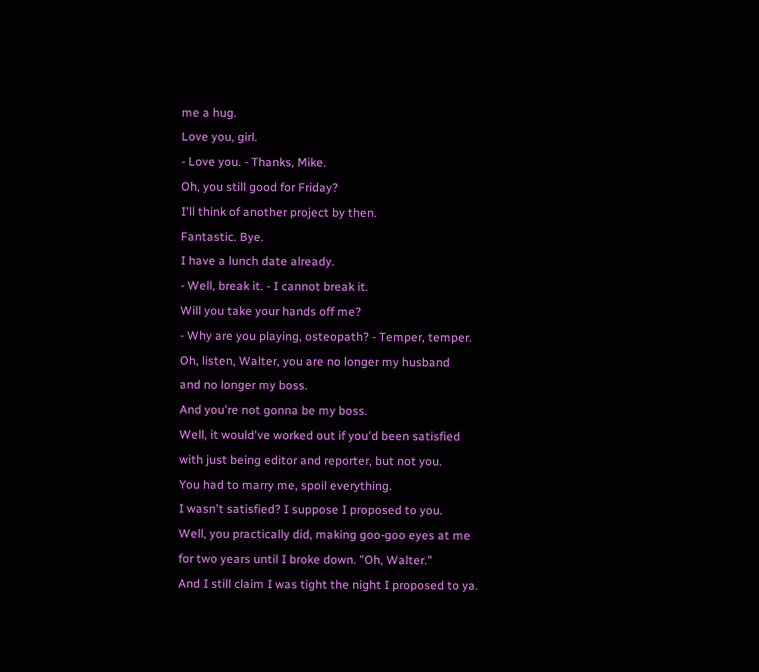me a hug.
Love you, girl.
- Love you. - Thanks, Mike.
Oh, you still good for Friday?
I'll think of another project by then.
Fantastic. Bye.
I have a lunch date already.
- Well, break it. - I cannot break it.
Will you take your hands off me?
- Why are you playing, osteopath? - Temper, temper.
Oh, listen, Walter, you are no longer my husband
and no longer my boss.
And you're not gonna be my boss.
Well, it would've worked out if you'd been satisfied
with just being editor and reporter, but not you.
You had to marry me, spoil everything.
I wasn't satisfied? I suppose I proposed to you.
Well, you practically did, making goo-goo eyes at me
for two years until I broke down. "Oh, Walter."
And I still claim I was tight the night I proposed to ya.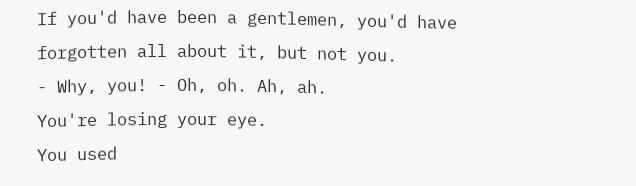If you'd have been a gentlemen, you'd have forgotten all about it, but not you.
- Why, you! - Oh, oh. Ah, ah.
You're losing your eye.
You used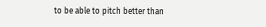to be able to pitch better than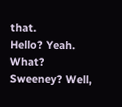that.
Hello? Yeah. What? Sweeney? Well,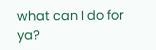what can I do for ya?